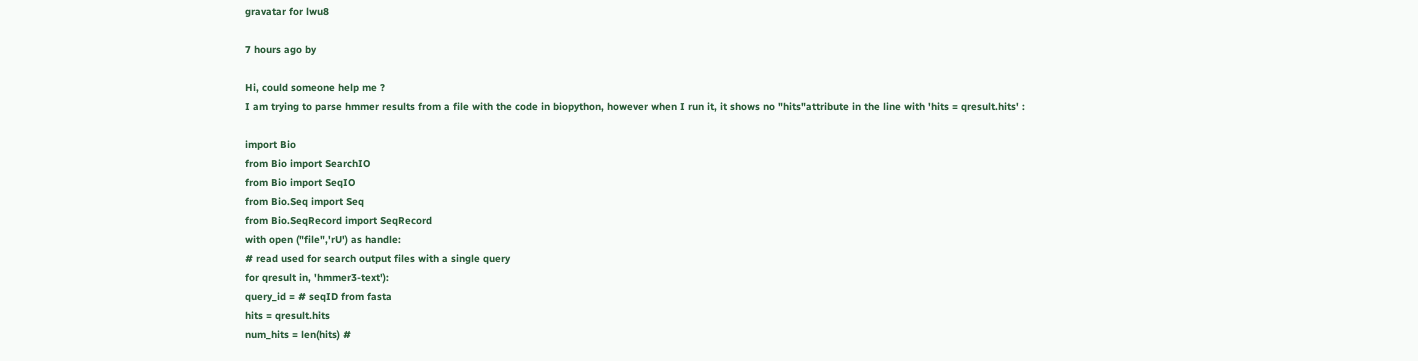gravatar for lwu8

7 hours ago by

Hi, could someone help me ?
I am trying to parse hmmer results from a file with the code in biopython, however when I run it, it shows no "hits"attribute in the line with 'hits = qresult.hits' :

import Bio
from Bio import SearchIO
from Bio import SeqIO
from Bio.Seq import Seq
from Bio.SeqRecord import SeqRecord
with open ("file",'rU') as handle:
# read used for search output files with a single query
for qresult in, 'hmmer3-text'):
query_id = # seqID from fasta
hits = qresult.hits
num_hits = len(hits) #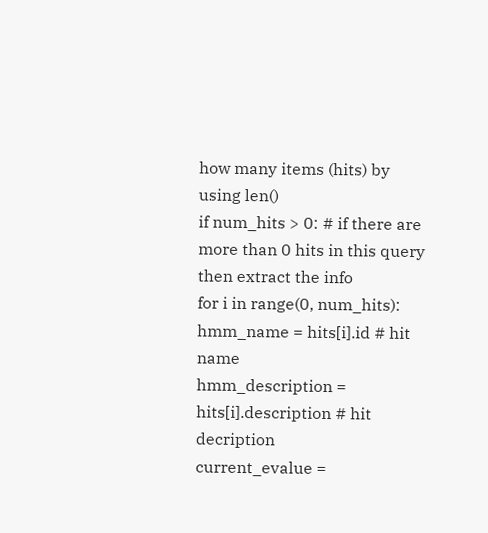how many items (hits) by using len()
if num_hits > 0: # if there are more than 0 hits in this query then extract the info
for i in range(0, num_hits):
hmm_name = hits[i].id # hit name
hmm_description = hits[i].description # hit decription
current_evalue =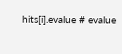hits[i].evalue # evalue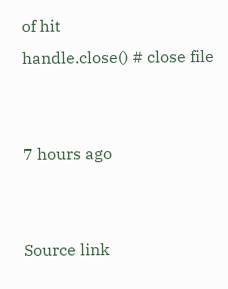of hit
handle.close() # close file


7 hours ago


Source link